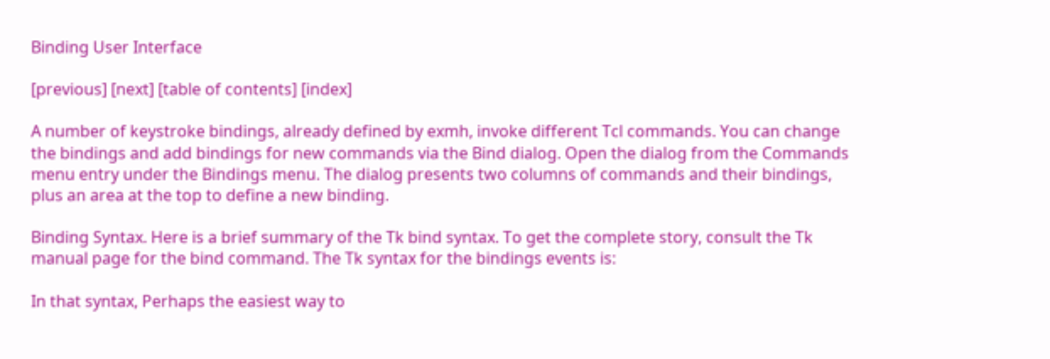Binding User Interface

[previous] [next] [table of contents] [index]

A number of keystroke bindings, already defined by exmh, invoke different Tcl commands. You can change the bindings and add bindings for new commands via the Bind dialog. Open the dialog from the Commands menu entry under the Bindings menu. The dialog presents two columns of commands and their bindings, plus an area at the top to define a new binding.

Binding Syntax. Here is a brief summary of the Tk bind syntax. To get the complete story, consult the Tk manual page for the bind command. The Tk syntax for the bindings events is:

In that syntax, Perhaps the easiest way to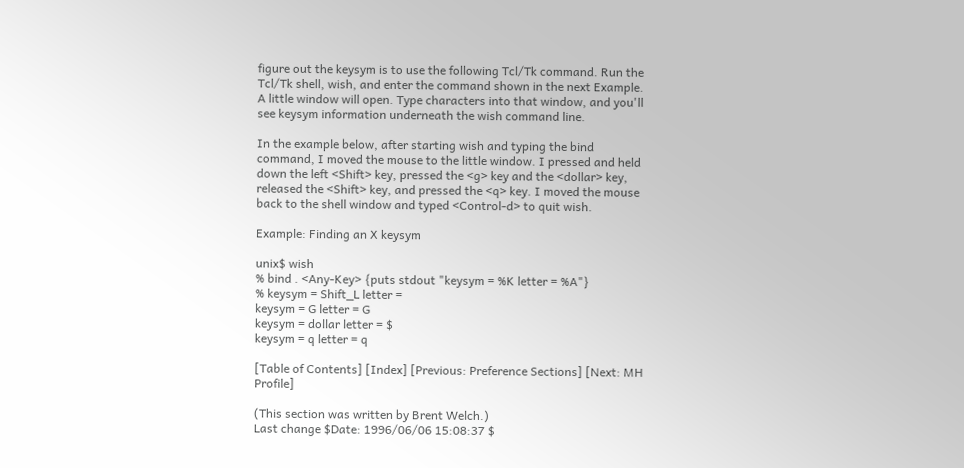figure out the keysym is to use the following Tcl/Tk command. Run the Tcl/Tk shell, wish, and enter the command shown in the next Example. A little window will open. Type characters into that window, and you'll see keysym information underneath the wish command line.

In the example below, after starting wish and typing the bind command, I moved the mouse to the little window. I pressed and held down the left <Shift> key, pressed the <g> key and the <dollar> key, released the <Shift> key, and pressed the <q> key. I moved the mouse back to the shell window and typed <Control-d> to quit wish.

Example: Finding an X keysym

unix$ wish
% bind . <Any-Key> {puts stdout "keysym = %K letter = %A"}
% keysym = Shift_L letter =
keysym = G letter = G
keysym = dollar letter = $
keysym = q letter = q

[Table of Contents] [Index] [Previous: Preference Sections] [Next: MH Profile]

(This section was written by Brent Welch.)
Last change $Date: 1996/06/06 15:08:37 $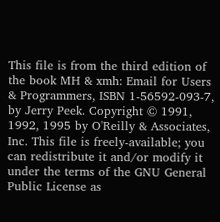This file is from the third edition of the book MH & xmh: Email for Users & Programmers, ISBN 1-56592-093-7, by Jerry Peek. Copyright © 1991, 1992, 1995 by O'Reilly & Associates, Inc. This file is freely-available; you can redistribute it and/or modify it under the terms of the GNU General Public License as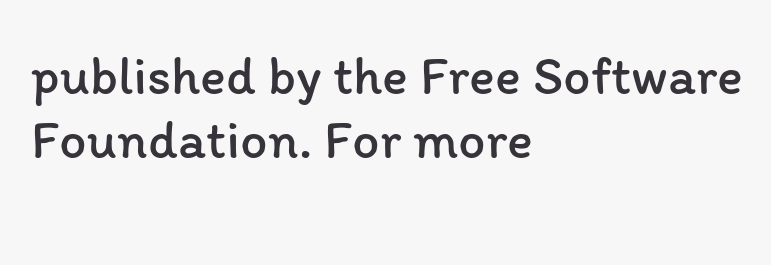published by the Free Software Foundation. For more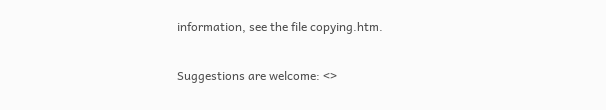information, see the file copying.htm.

Suggestions are welcome: <>